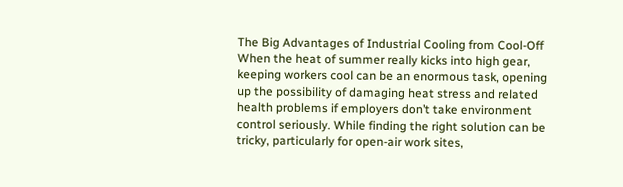The Big Advantages of Industrial Cooling from Cool-Off
When the heat of summer really kicks into high gear, keeping workers cool can be an enormous task, opening up the possibility of damaging heat stress and related health problems if employers don’t take environment control seriously. While finding the right solution can be tricky, particularly for open-air work sites,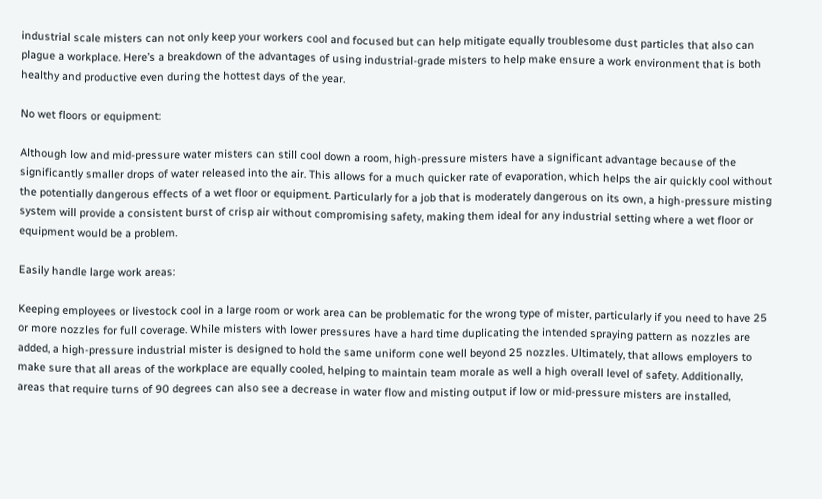industrial scale misters can not only keep your workers cool and focused but can help mitigate equally troublesome dust particles that also can plague a workplace. Here’s a breakdown of the advantages of using industrial-grade misters to help make ensure a work environment that is both healthy and productive even during the hottest days of the year.

No wet floors or equipment:

Although low and mid-pressure water misters can still cool down a room, high-pressure misters have a significant advantage because of the significantly smaller drops of water released into the air. This allows for a much quicker rate of evaporation, which helps the air quickly cool without the potentially dangerous effects of a wet floor or equipment. Particularly for a job that is moderately dangerous on its own, a high-pressure misting system will provide a consistent burst of crisp air without compromising safety, making them ideal for any industrial setting where a wet floor or equipment would be a problem.

Easily handle large work areas:

Keeping employees or livestock cool in a large room or work area can be problematic for the wrong type of mister, particularly if you need to have 25 or more nozzles for full coverage. While misters with lower pressures have a hard time duplicating the intended spraying pattern as nozzles are added, a high-pressure industrial mister is designed to hold the same uniform cone well beyond 25 nozzles. Ultimately, that allows employers to make sure that all areas of the workplace are equally cooled, helping to maintain team morale as well a high overall level of safety. Additionally, areas that require turns of 90 degrees can also see a decrease in water flow and misting output if low or mid-pressure misters are installed,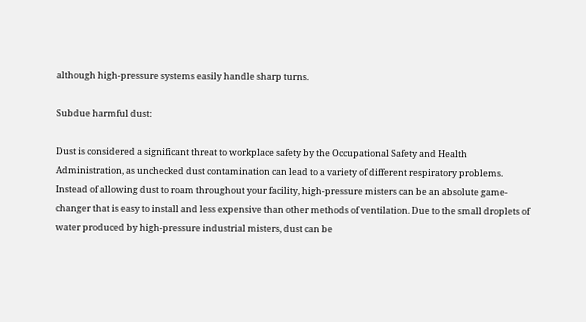although high-pressure systems easily handle sharp turns.

Subdue harmful dust:

Dust is considered a significant threat to workplace safety by the Occupational Safety and Health Administration, as unchecked dust contamination can lead to a variety of different respiratory problems. Instead of allowing dust to roam throughout your facility, high-pressure misters can be an absolute game-changer that is easy to install and less expensive than other methods of ventilation. Due to the small droplets of water produced by high-pressure industrial misters, dust can be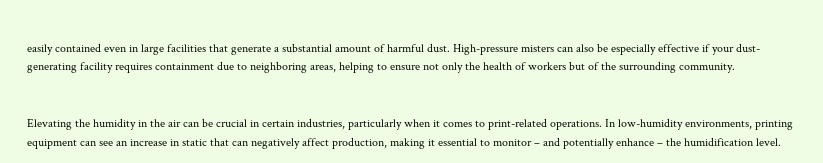easily contained even in large facilities that generate a substantial amount of harmful dust. High-pressure misters can also be especially effective if your dust-generating facility requires containment due to neighboring areas, helping to ensure not only the health of workers but of the surrounding community.


Elevating the humidity in the air can be crucial in certain industries, particularly when it comes to print-related operations. In low-humidity environments, printing equipment can see an increase in static that can negatively affect production, making it essential to monitor – and potentially enhance – the humidification level.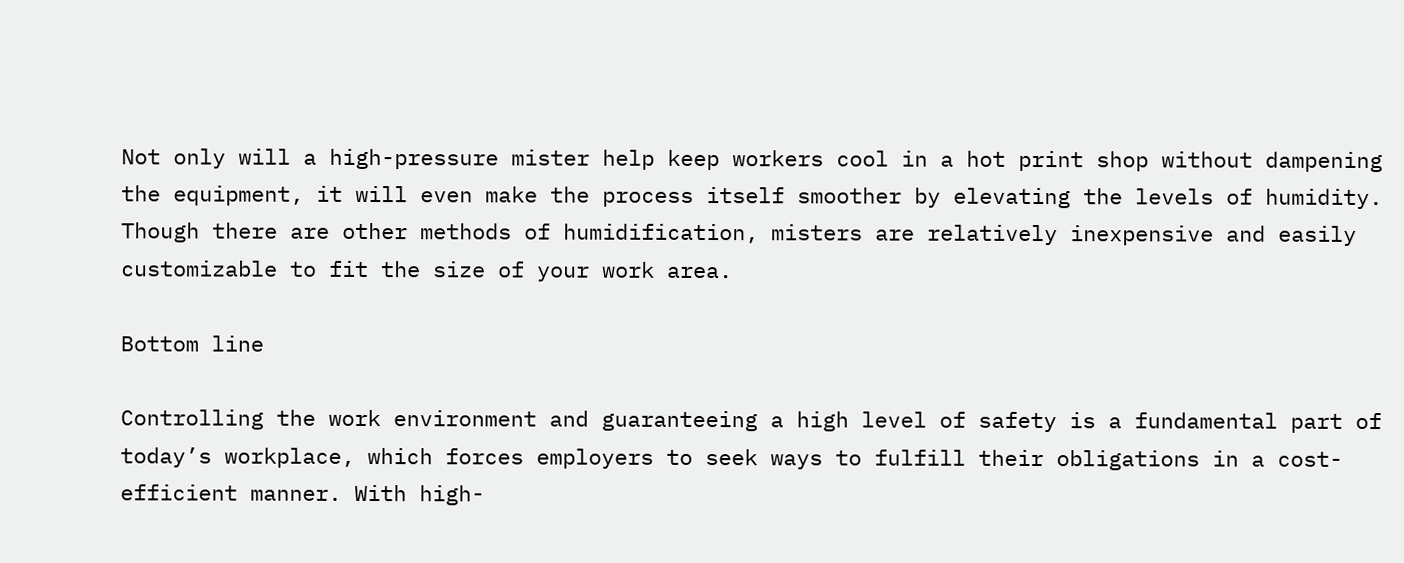Not only will a high-pressure mister help keep workers cool in a hot print shop without dampening the equipment, it will even make the process itself smoother by elevating the levels of humidity. Though there are other methods of humidification, misters are relatively inexpensive and easily customizable to fit the size of your work area.

Bottom line

Controlling the work environment and guaranteeing a high level of safety is a fundamental part of today’s workplace, which forces employers to seek ways to fulfill their obligations in a cost-efficient manner. With high-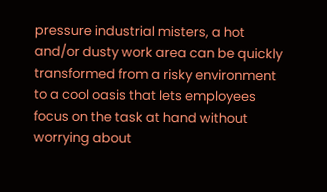pressure industrial misters, a hot and/or dusty work area can be quickly transformed from a risky environment to a cool oasis that lets employees focus on the task at hand without worrying about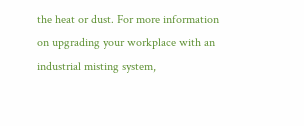the heat or dust. For more information on upgrading your workplace with an industrial misting system,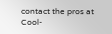contact the pros at Cool-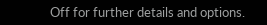Off for further details and options.